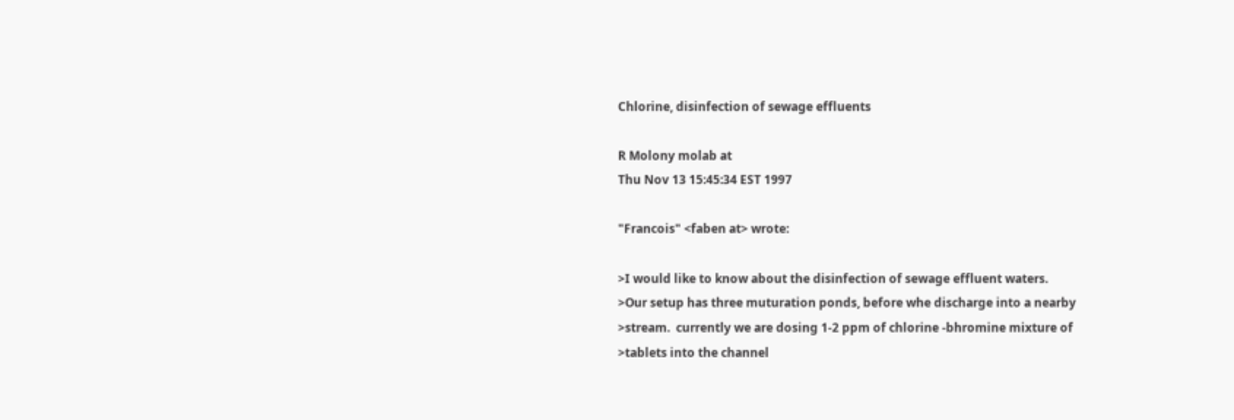Chlorine, disinfection of sewage effluents

R Molony molab at
Thu Nov 13 15:45:34 EST 1997

"Francois" <faben at> wrote:

>I would like to know about the disinfection of sewage effluent waters.
>Our setup has three muturation ponds, before whe discharge into a nearby
>stream.  currently we are dosing 1-2 ppm of chlorine -bhromine mixture of
>tablets into the channel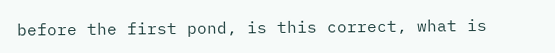before the first pond, is this correct, what is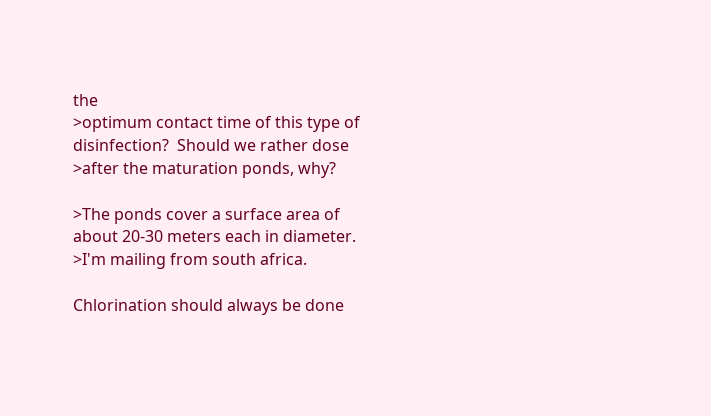the
>optimum contact time of this type of disinfection?  Should we rather dose
>after the maturation ponds, why?

>The ponds cover a surface area of about 20-30 meters each in diameter.
>I'm mailing from south africa.

Chlorination should always be done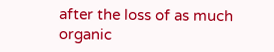after the loss of as much organic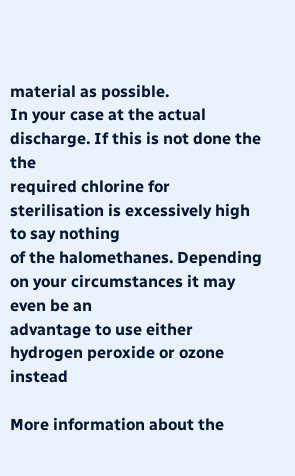material as possible.
In your case at the actual discharge. If this is not done the the
required chlorine for sterilisation is excessively high to say nothing
of the halomethanes. Depending on your circumstances it may even be an
advantage to use either hydrogen peroxide or ozone instead

More information about the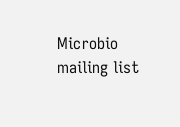Microbio mailing list